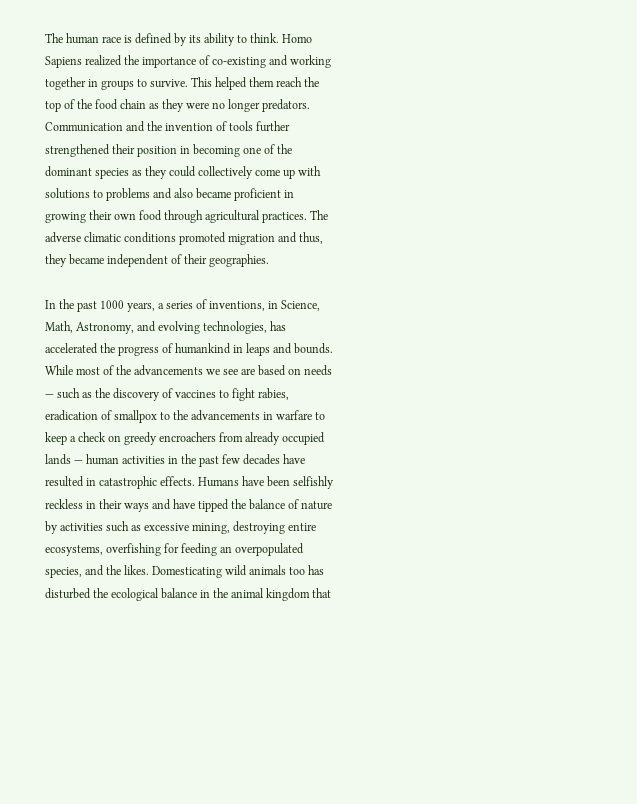The human race is defined by its ability to think. Homo Sapiens realized the importance of co-existing and working together in groups to survive. This helped them reach the top of the food chain as they were no longer predators. Communication and the invention of tools further strengthened their position in becoming one of the dominant species as they could collectively come up with solutions to problems and also became proficient in growing their own food through agricultural practices. The adverse climatic conditions promoted migration and thus, they became independent of their geographies.

In the past 1000 years, a series of inventions, in Science, Math, Astronomy, and evolving technologies, has accelerated the progress of humankind in leaps and bounds. While most of the advancements we see are based on needs — such as the discovery of vaccines to fight rabies, eradication of smallpox to the advancements in warfare to keep a check on greedy encroachers from already occupied lands — human activities in the past few decades have resulted in catastrophic effects. Humans have been selfishly reckless in their ways and have tipped the balance of nature by activities such as excessive mining, destroying entire ecosystems, overfishing for feeding an overpopulated species, and the likes. Domesticating wild animals too has disturbed the ecological balance in the animal kingdom that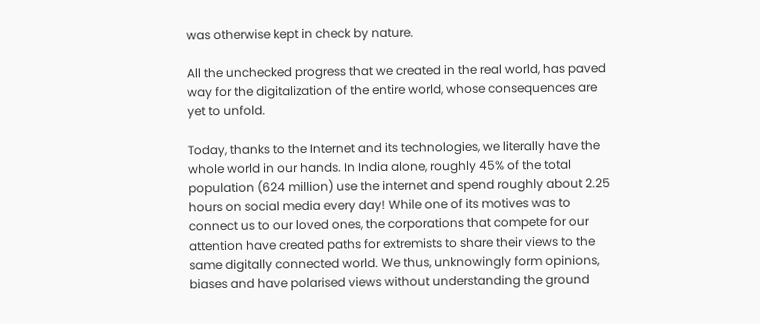was otherwise kept in check by nature.

All the unchecked progress that we created in the real world, has paved way for the digitalization of the entire world, whose consequences are yet to unfold.

Today, thanks to the Internet and its technologies, we literally have the whole world in our hands. In India alone, roughly 45% of the total population (624 million) use the internet and spend roughly about 2.25 hours on social media every day! While one of its motives was to connect us to our loved ones, the corporations that compete for our attention have created paths for extremists to share their views to the same digitally connected world. We thus, unknowingly form opinions, biases and have polarised views without understanding the ground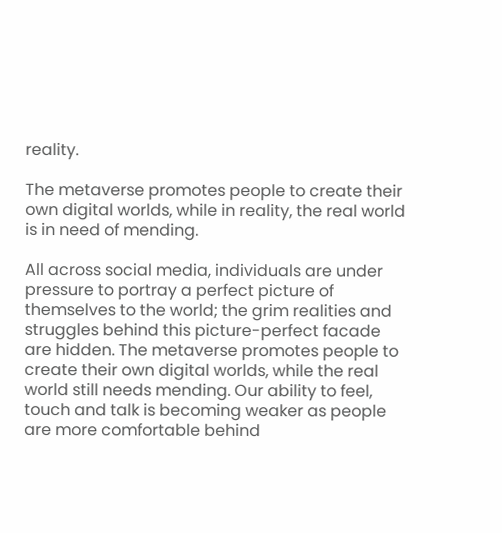reality.

The metaverse promotes people to create their own digital worlds, while in reality, the real world is in need of mending.

All across social media, individuals are under pressure to portray a perfect picture of themselves to the world; the grim realities and struggles behind this picture-perfect facade are hidden. The metaverse promotes people to create their own digital worlds, while the real world still needs mending. Our ability to feel, touch and talk is becoming weaker as people are more comfortable behind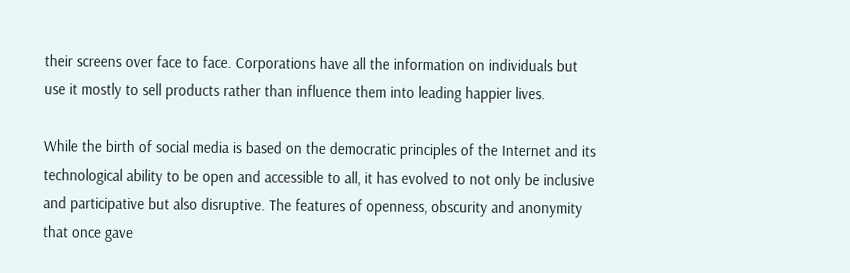their screens over face to face. Corporations have all the information on individuals but use it mostly to sell products rather than influence them into leading happier lives.

While the birth of social media is based on the democratic principles of the Internet and its technological ability to be open and accessible to all, it has evolved to not only be inclusive and participative but also disruptive. The features of openness, obscurity and anonymity that once gave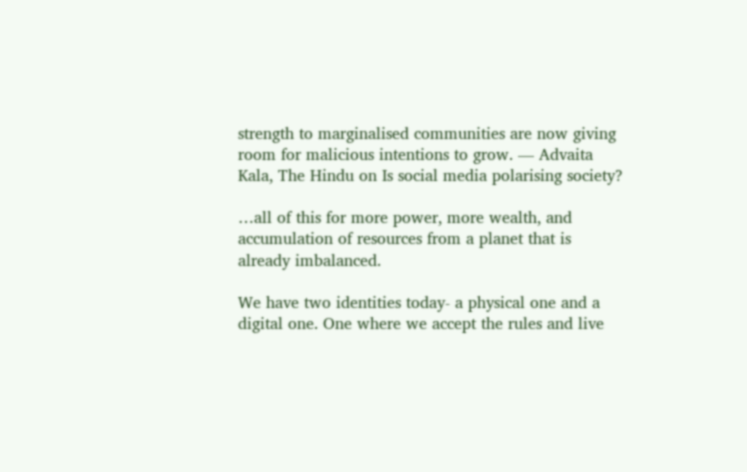strength to marginalised communities are now giving room for malicious intentions to grow. — Advaita Kala, The Hindu on Is social media polarising society?

…all of this for more power, more wealth, and accumulation of resources from a planet that is already imbalanced.

We have two identities today- a physical one and a digital one. One where we accept the rules and live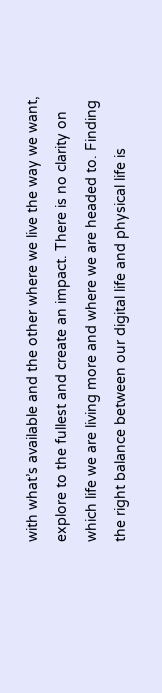with what’s available and the other where we live the way we want, explore to the fullest and create an impact. There is no clarity on which life we are living more and where we are headed to. Finding the right balance between our digital life and physical life is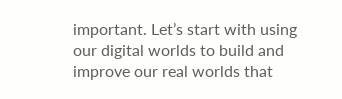important. Let’s start with using our digital worlds to build and improve our real worlds that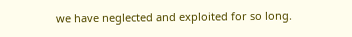we have neglected and exploited for so long.